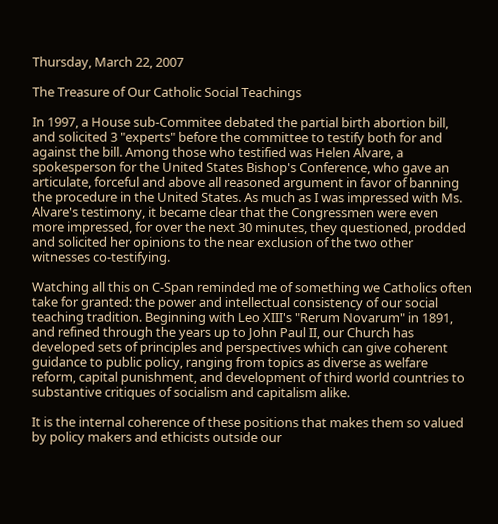Thursday, March 22, 2007

The Treasure of Our Catholic Social Teachings

In 1997, a House sub-Commitee debated the partial birth abortion bill, and solicited 3 "experts" before the committee to testify both for and against the bill. Among those who testified was Helen Alvare, a spokesperson for the United States Bishop's Conference, who gave an articulate, forceful and above all reasoned argument in favor of banning the procedure in the United States. As much as I was impressed with Ms. Alvare's testimony, it became clear that the Congressmen were even more impressed, for over the next 30 minutes, they questioned, prodded and solicited her opinions to the near exclusion of the two other witnesses co-testifying.

Watching all this on C-Span reminded me of something we Catholics often take for granted: the power and intellectual consistency of our social teaching tradition. Beginning with Leo XIII's "Rerum Novarum" in 1891, and refined through the years up to John Paul II, our Church has developed sets of principles and perspectives which can give coherent guidance to public policy, ranging from topics as diverse as welfare reform, capital punishment, and development of third world countries to substantive critiques of socialism and capitalism alike.

It is the internal coherence of these positions that makes them so valued by policy makers and ethicists outside our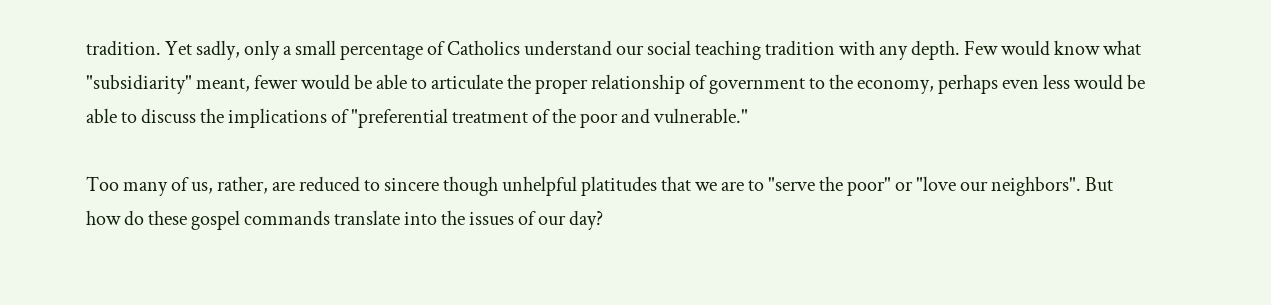tradition. Yet sadly, only a small percentage of Catholics understand our social teaching tradition with any depth. Few would know what "subsidiarity" meant, fewer would be able to articulate the proper relationship of government to the economy, perhaps even less would be able to discuss the implications of "preferential treatment of the poor and vulnerable."

Too many of us, rather, are reduced to sincere though unhelpful platitudes that we are to "serve the poor" or "love our neighbors". But how do these gospel commands translate into the issues of our day?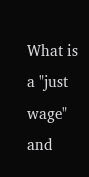What is a "just wage" and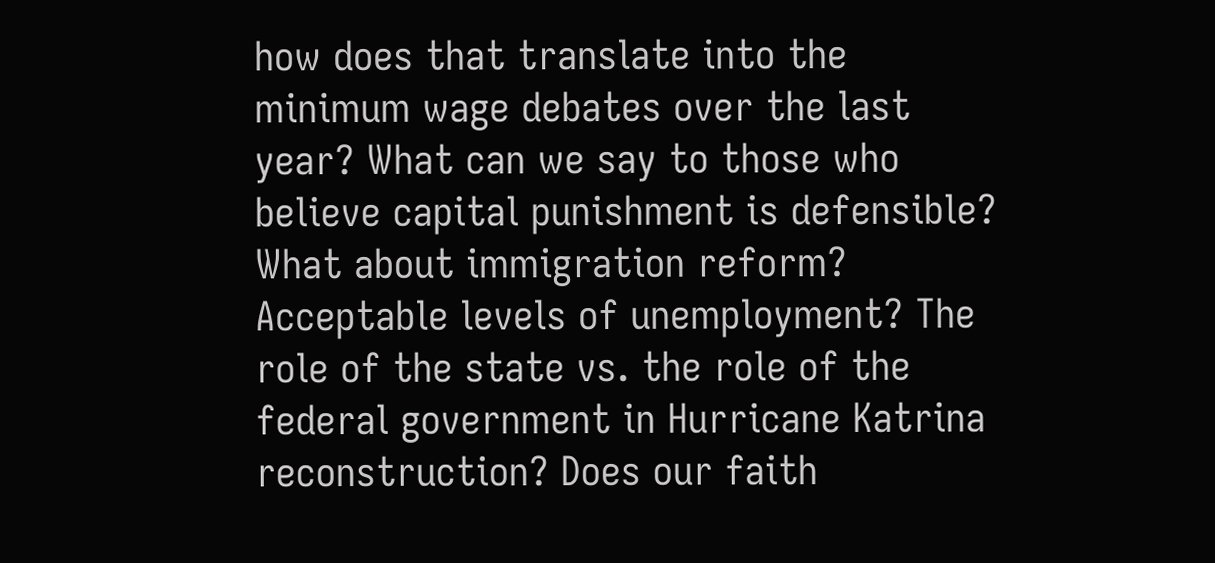how does that translate into the minimum wage debates over the last year? What can we say to those who believe capital punishment is defensible? What about immigration reform? Acceptable levels of unemployment? The role of the state vs. the role of the federal government in Hurricane Katrina reconstruction? Does our faith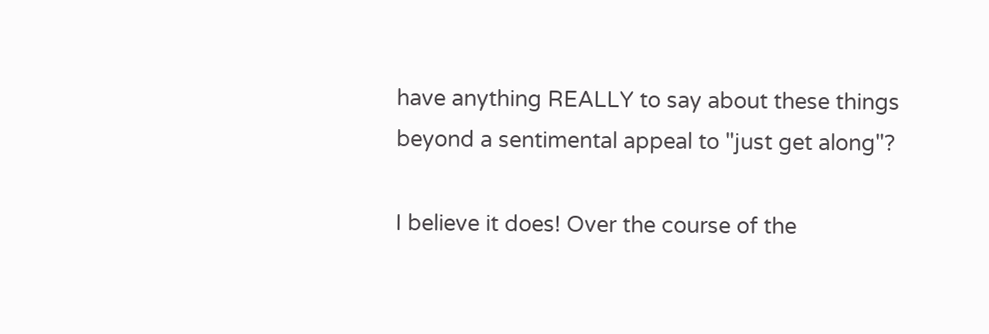have anything REALLY to say about these things beyond a sentimental appeal to "just get along"?

I believe it does! Over the course of the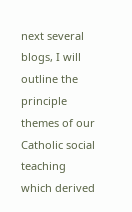next several blogs, I will outline the principle themes of our Catholic social teaching which derived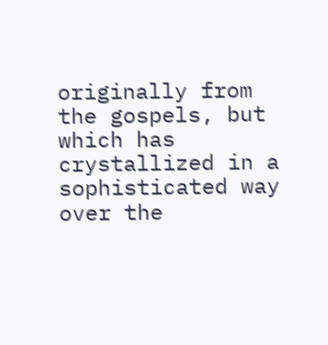originally from the gospels, but which has crystallized in a sophisticated way over the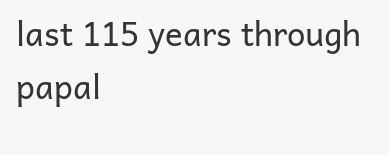last 115 years through papal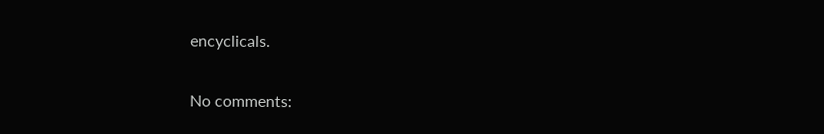encyclicals.

No comments: